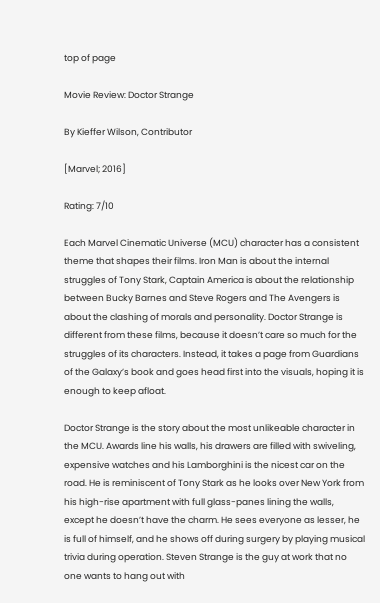top of page

Movie Review: Doctor Strange

By Kieffer Wilson, Contributor

[Marvel; 2016]

Rating: 7/10

Each Marvel Cinematic Universe (MCU) character has a consistent theme that shapes their films. Iron Man is about the internal struggles of Tony Stark, Captain America is about the relationship between Bucky Barnes and Steve Rogers and The Avengers is about the clashing of morals and personality. Doctor Strange is different from these films, because it doesn’t care so much for the struggles of its characters. Instead, it takes a page from Guardians of the Galaxy’s book and goes head first into the visuals, hoping it is enough to keep afloat.

Doctor Strange is the story about the most unlikeable character in the MCU. Awards line his walls, his drawers are filled with swiveling, expensive watches and his Lamborghini is the nicest car on the road. He is reminiscent of Tony Stark as he looks over New York from his high-rise apartment with full glass-panes lining the walls, except he doesn’t have the charm. He sees everyone as lesser, he is full of himself, and he shows off during surgery by playing musical trivia during operation. Steven Strange is the guy at work that no one wants to hang out with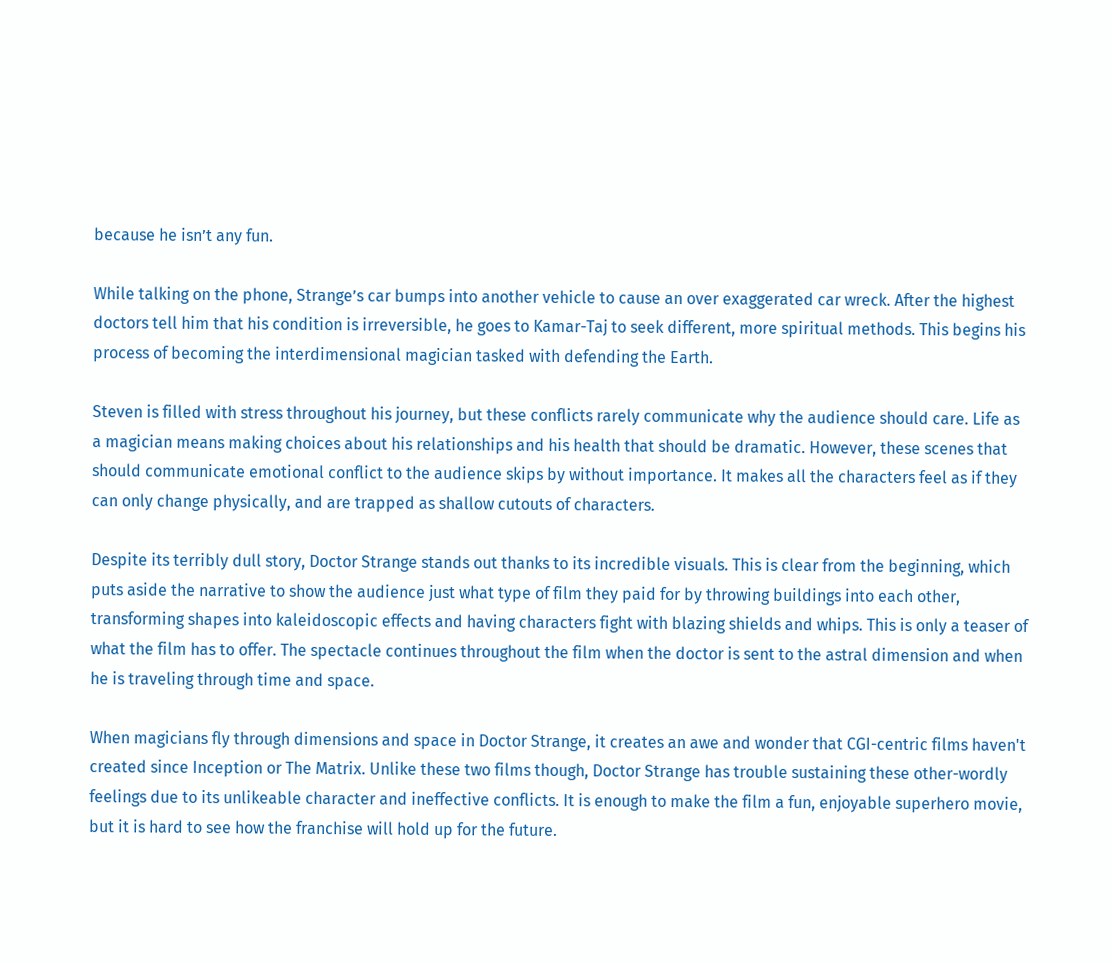because he isn’t any fun.

While talking on the phone, Strange’s car bumps into another vehicle to cause an over exaggerated car wreck. After the highest doctors tell him that his condition is irreversible, he goes to Kamar-Taj to seek different, more spiritual methods. This begins his process of becoming the interdimensional magician tasked with defending the Earth.

Steven is filled with stress throughout his journey, but these conflicts rarely communicate why the audience should care. Life as a magician means making choices about his relationships and his health that should be dramatic. However, these scenes that should communicate emotional conflict to the audience skips by without importance. It makes all the characters feel as if they can only change physically, and are trapped as shallow cutouts of characters.

Despite its terribly dull story, Doctor Strange stands out thanks to its incredible visuals. This is clear from the beginning, which puts aside the narrative to show the audience just what type of film they paid for by throwing buildings into each other, transforming shapes into kaleidoscopic effects and having characters fight with blazing shields and whips. This is only a teaser of what the film has to offer. The spectacle continues throughout the film when the doctor is sent to the astral dimension and when he is traveling through time and space.

When magicians fly through dimensions and space in Doctor Strange, it creates an awe and wonder that CGI-centric films haven't created since Inception or The Matrix. Unlike these two films though, Doctor Strange has trouble sustaining these other-wordly feelings due to its unlikeable character and ineffective conflicts. It is enough to make the film a fun, enjoyable superhero movie, but it is hard to see how the franchise will hold up for the future.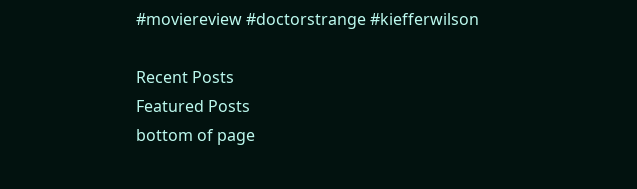#moviereview #doctorstrange #kiefferwilson

Recent Posts
Featured Posts
bottom of page